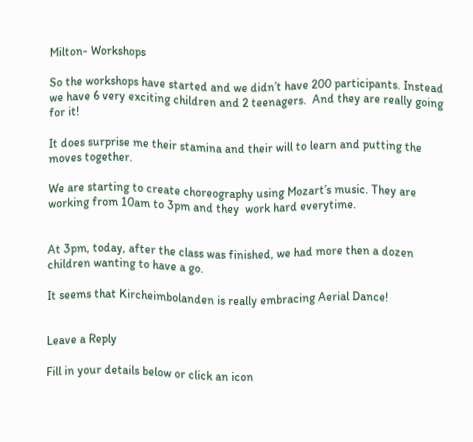Milton- Workshops

So the workshops have started and we didn’t have 200 participants. Instead we have 6 very exciting children and 2 teenagers.  And they are really going for it!

It does surprise me their stamina and their will to learn and putting the moves together.

We are starting to create choreography using Mozart’s music. They are working from 10am to 3pm and they  work hard everytime.


At 3pm, today, after the class was finished, we had more then a dozen children wanting to have a go.

It seems that Kircheimbolanden is really embracing Aerial Dance!


Leave a Reply

Fill in your details below or click an icon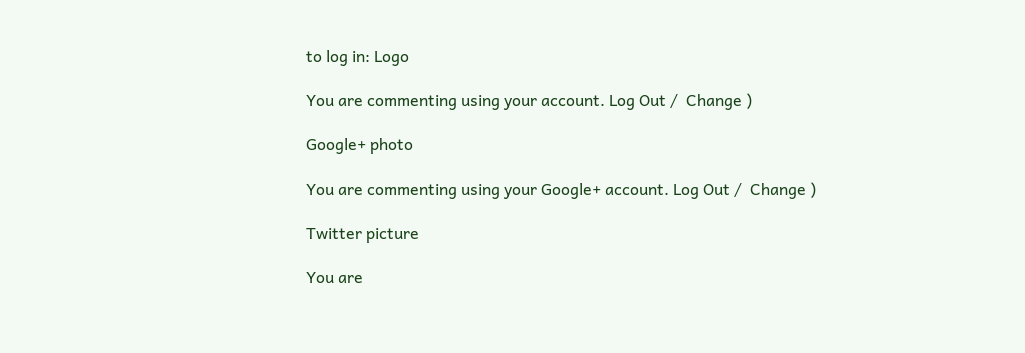to log in: Logo

You are commenting using your account. Log Out /  Change )

Google+ photo

You are commenting using your Google+ account. Log Out /  Change )

Twitter picture

You are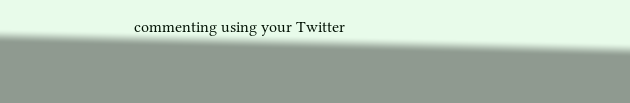commenting using your Twitter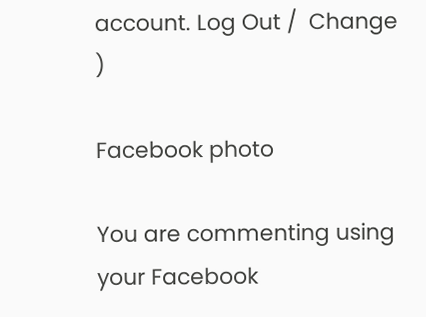account. Log Out /  Change )

Facebook photo

You are commenting using your Facebook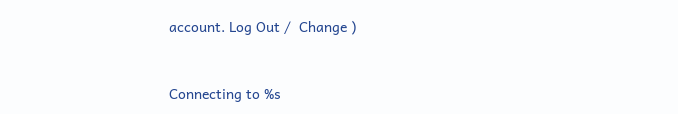account. Log Out /  Change )


Connecting to %s